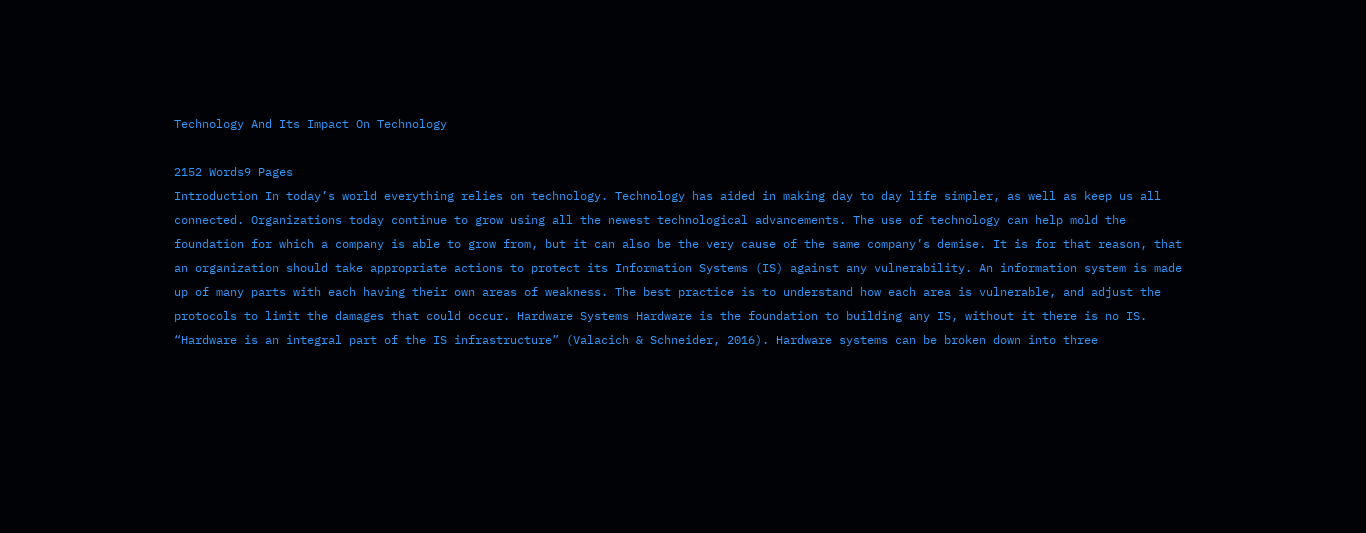Technology And Its Impact On Technology

2152 Words9 Pages
Introduction In today’s world everything relies on technology. Technology has aided in making day to day life simpler, as well as keep us all connected. Organizations today continue to grow using all the newest technological advancements. The use of technology can help mold the foundation for which a company is able to grow from, but it can also be the very cause of the same company’s demise. It is for that reason, that an organization should take appropriate actions to protect its Information Systems (IS) against any vulnerability. An information system is made up of many parts with each having their own areas of weakness. The best practice is to understand how each area is vulnerable, and adjust the protocols to limit the damages that could occur. Hardware Systems Hardware is the foundation to building any IS, without it there is no IS. “Hardware is an integral part of the IS infrastructure” (Valacich & Schneider, 2016). Hardware systems can be broken down into three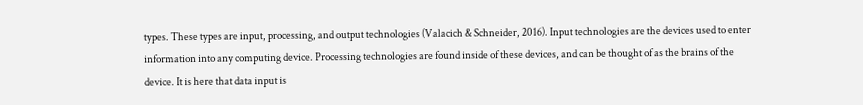types. These types are input, processing, and output technologies (Valacich & Schneider, 2016). Input technologies are the devices used to enter information into any computing device. Processing technologies are found inside of these devices, and can be thought of as the brains of the device. It is here that data input is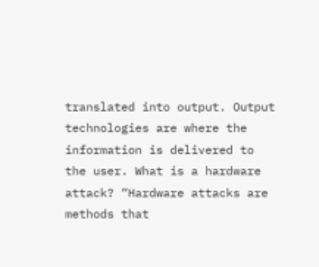translated into output. Output technologies are where the information is delivered to the user. What is a hardware attack? “Hardware attacks are methods that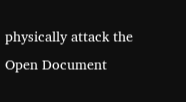physically attack the
Open Document